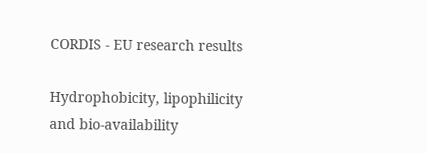CORDIS - EU research results

Hydrophobicity, lipophilicity and bio-availability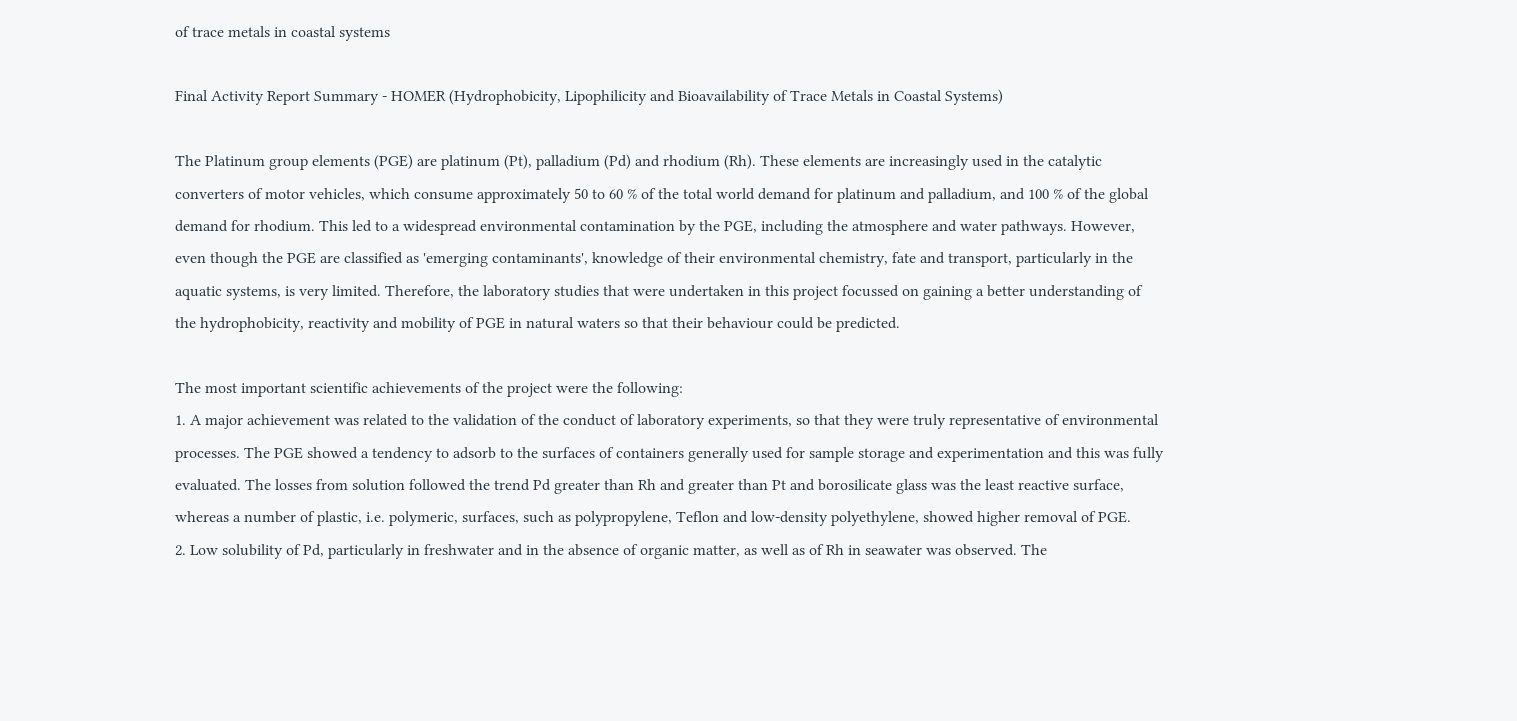of trace metals in coastal systems

Final Activity Report Summary - HOMER (Hydrophobicity, Lipophilicity and Bioavailability of Trace Metals in Coastal Systems)

The Platinum group elements (PGE) are platinum (Pt), palladium (Pd) and rhodium (Rh). These elements are increasingly used in the catalytic converters of motor vehicles, which consume approximately 50 to 60 % of the total world demand for platinum and palladium, and 100 % of the global demand for rhodium. This led to a widespread environmental contamination by the PGE, including the atmosphere and water pathways. However, even though the PGE are classified as 'emerging contaminants', knowledge of their environmental chemistry, fate and transport, particularly in the aquatic systems, is very limited. Therefore, the laboratory studies that were undertaken in this project focussed on gaining a better understanding of the hydrophobicity, reactivity and mobility of PGE in natural waters so that their behaviour could be predicted.

The most important scientific achievements of the project were the following:
1. A major achievement was related to the validation of the conduct of laboratory experiments, so that they were truly representative of environmental processes. The PGE showed a tendency to adsorb to the surfaces of containers generally used for sample storage and experimentation and this was fully evaluated. The losses from solution followed the trend Pd greater than Rh and greater than Pt and borosilicate glass was the least reactive surface, whereas a number of plastic, i.e. polymeric, surfaces, such as polypropylene, Teflon and low-density polyethylene, showed higher removal of PGE.
2. Low solubility of Pd, particularly in freshwater and in the absence of organic matter, as well as of Rh in seawater was observed. The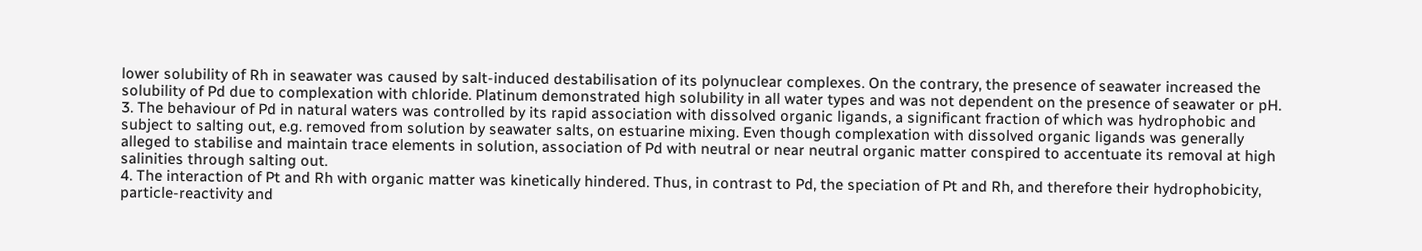lower solubility of Rh in seawater was caused by salt-induced destabilisation of its polynuclear complexes. On the contrary, the presence of seawater increased the solubility of Pd due to complexation with chloride. Platinum demonstrated high solubility in all water types and was not dependent on the presence of seawater or pH.
3. The behaviour of Pd in natural waters was controlled by its rapid association with dissolved organic ligands, a significant fraction of which was hydrophobic and subject to salting out, e.g. removed from solution by seawater salts, on estuarine mixing. Even though complexation with dissolved organic ligands was generally alleged to stabilise and maintain trace elements in solution, association of Pd with neutral or near neutral organic matter conspired to accentuate its removal at high salinities through salting out.
4. The interaction of Pt and Rh with organic matter was kinetically hindered. Thus, in contrast to Pd, the speciation of Pt and Rh, and therefore their hydrophobicity, particle-reactivity and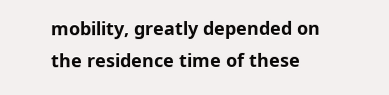mobility, greatly depended on the residence time of these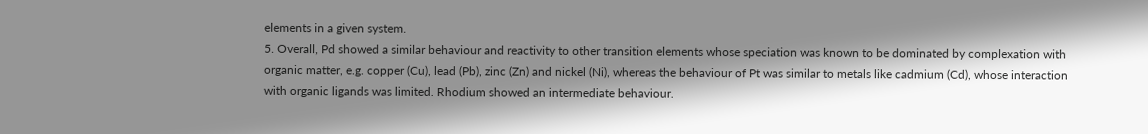elements in a given system.
5. Overall, Pd showed a similar behaviour and reactivity to other transition elements whose speciation was known to be dominated by complexation with organic matter, e.g. copper (Cu), lead (Pb), zinc (Zn) and nickel (Ni), whereas the behaviour of Pt was similar to metals like cadmium (Cd), whose interaction with organic ligands was limited. Rhodium showed an intermediate behaviour.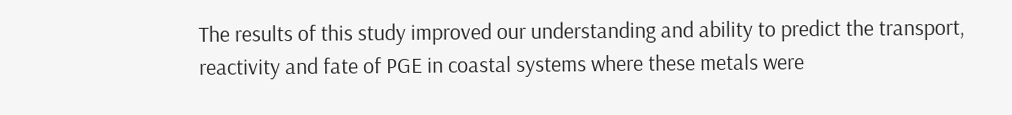The results of this study improved our understanding and ability to predict the transport, reactivity and fate of PGE in coastal systems where these metals were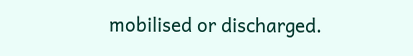mobilised or discharged.